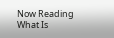Now Reading
What Is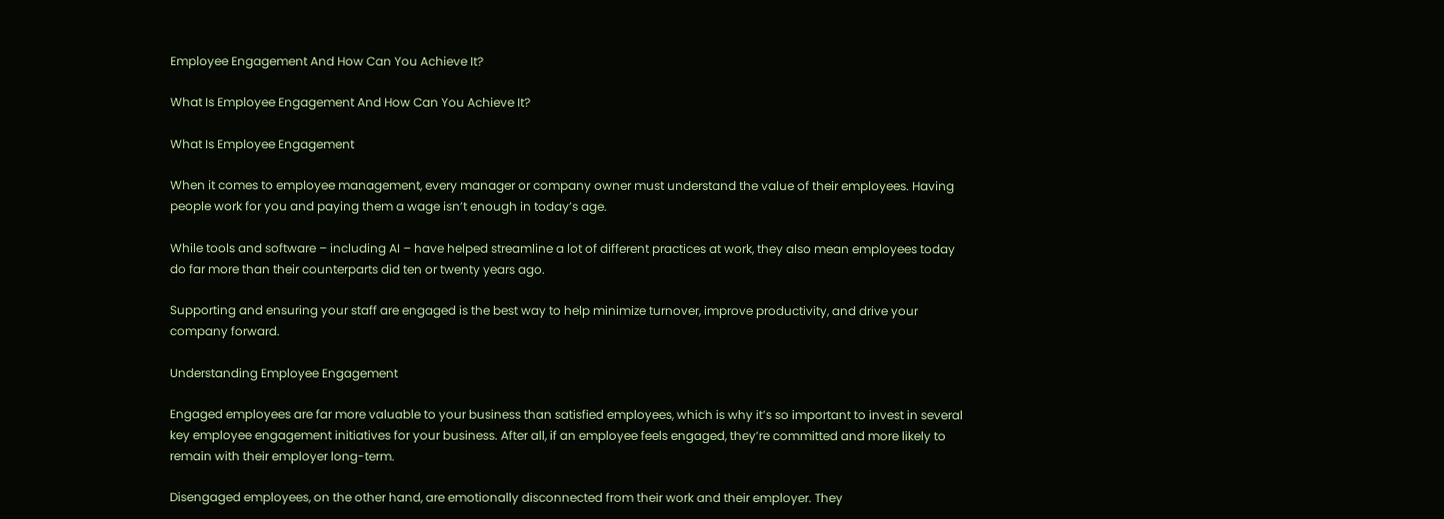Employee Engagement And How Can You Achieve It?

What Is Employee Engagement And How Can You Achieve It?

What Is Employee Engagement

When it comes to employee management, every manager or company owner must understand the value of their employees. Having people work for you and paying them a wage isn’t enough in today’s age.

While tools and software – including AI – have helped streamline a lot of different practices at work, they also mean employees today do far more than their counterparts did ten or twenty years ago.

Supporting and ensuring your staff are engaged is the best way to help minimize turnover, improve productivity, and drive your company forward.

Understanding Employee Engagement

Engaged employees are far more valuable to your business than satisfied employees, which is why it’s so important to invest in several key employee engagement initiatives for your business. After all, if an employee feels engaged, they’re committed and more likely to remain with their employer long-term.

Disengaged employees, on the other hand, are emotionally disconnected from their work and their employer. They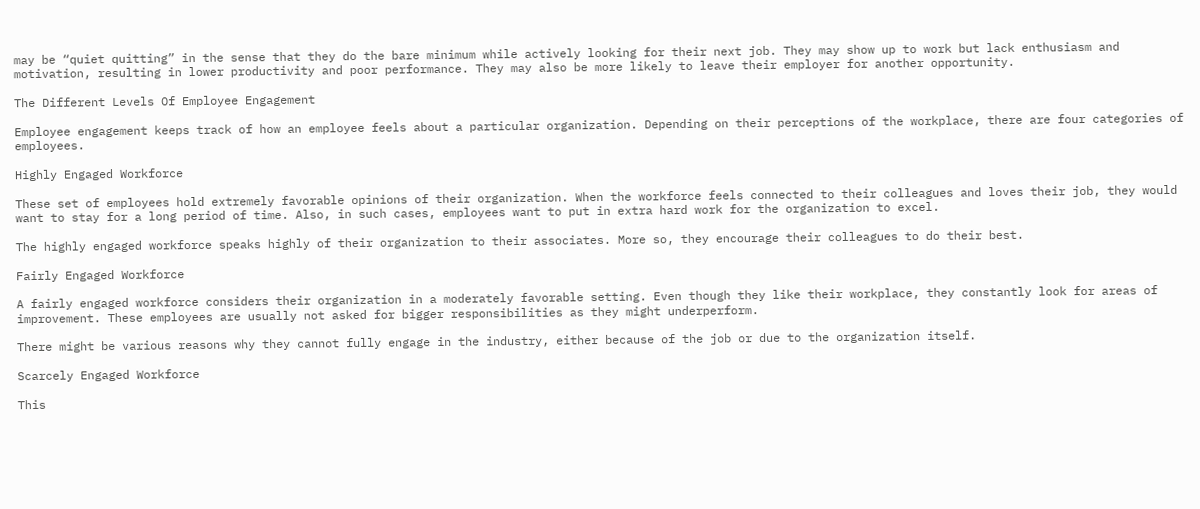may be “quiet quitting” in the sense that they do the bare minimum while actively looking for their next job. They may show up to work but lack enthusiasm and motivation, resulting in lower productivity and poor performance. They may also be more likely to leave their employer for another opportunity.

The Different Levels Of Employee Engagement

Employee engagement keeps track of how an employee feels about a particular organization. Depending on their perceptions of the workplace, there are four categories of employees.

Highly Engaged Workforce

These set of employees hold extremely favorable opinions of their organization. When the workforce feels connected to their colleagues and loves their job, they would want to stay for a long period of time. Also, in such cases, employees want to put in extra hard work for the organization to excel.

The highly engaged workforce speaks highly of their organization to their associates. More so, they encourage their colleagues to do their best.

Fairly Engaged Workforce

A fairly engaged workforce considers their organization in a moderately favorable setting. Even though they like their workplace, they constantly look for areas of improvement. These employees are usually not asked for bigger responsibilities as they might underperform.

There might be various reasons why they cannot fully engage in the industry, either because of the job or due to the organization itself.

Scarcely Engaged Workforce

This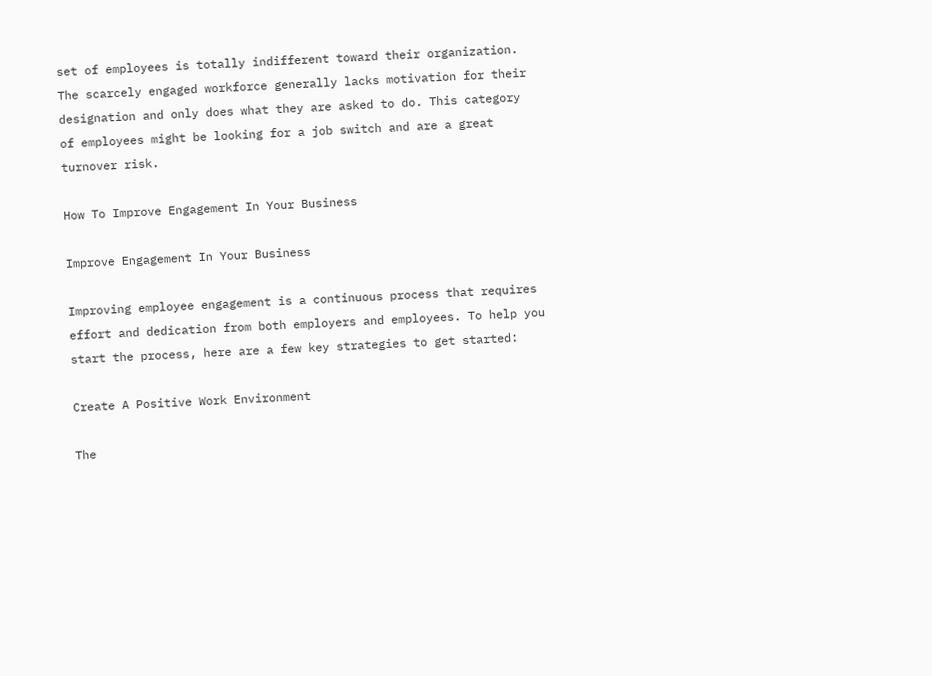set of employees is totally indifferent toward their organization. The scarcely engaged workforce generally lacks motivation for their designation and only does what they are asked to do. This category of employees might be looking for a job switch and are a great turnover risk.

How To Improve Engagement In Your Business

Improve Engagement In Your Business

Improving employee engagement is a continuous process that requires effort and dedication from both employers and employees. To help you start the process, here are a few key strategies to get started:

Create A Positive Work Environment

The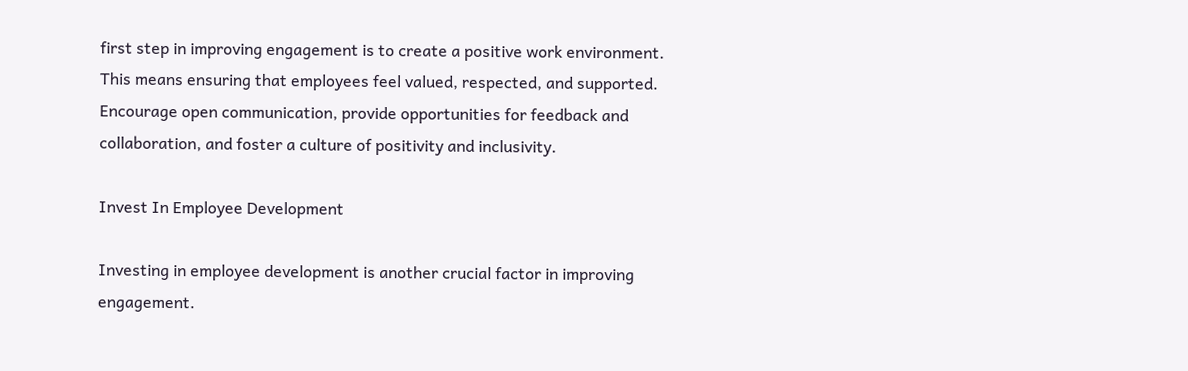first step in improving engagement is to create a positive work environment. This means ensuring that employees feel valued, respected, and supported. Encourage open communication, provide opportunities for feedback and collaboration, and foster a culture of positivity and inclusivity.

Invest In Employee Development

Investing in employee development is another crucial factor in improving engagement.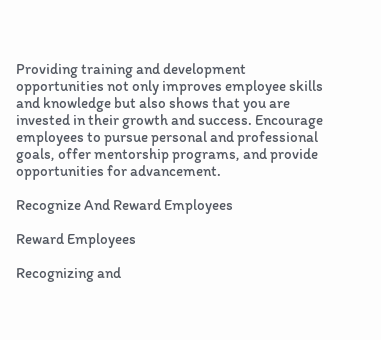Providing training and development opportunities not only improves employee skills and knowledge but also shows that you are invested in their growth and success. Encourage employees to pursue personal and professional goals, offer mentorship programs, and provide opportunities for advancement.

Recognize And Reward Employees

Reward Employees

Recognizing and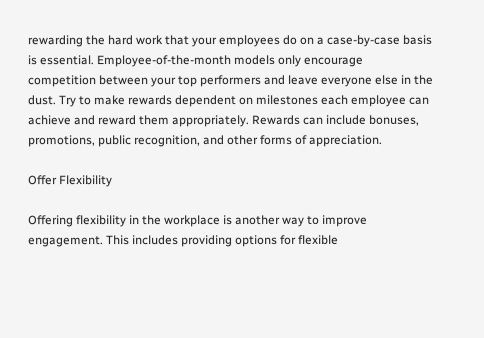rewarding the hard work that your employees do on a case-by-case basis is essential. Employee-of-the-month models only encourage competition between your top performers and leave everyone else in the dust. Try to make rewards dependent on milestones each employee can achieve and reward them appropriately. Rewards can include bonuses, promotions, public recognition, and other forms of appreciation.

Offer Flexibility

Offering flexibility in the workplace is another way to improve engagement. This includes providing options for flexible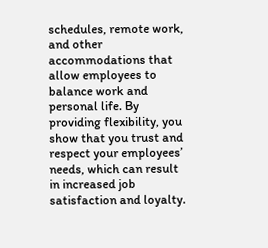schedules, remote work, and other accommodations that allow employees to balance work and personal life. By providing flexibility, you show that you trust and respect your employees’ needs, which can result in increased job satisfaction and loyalty.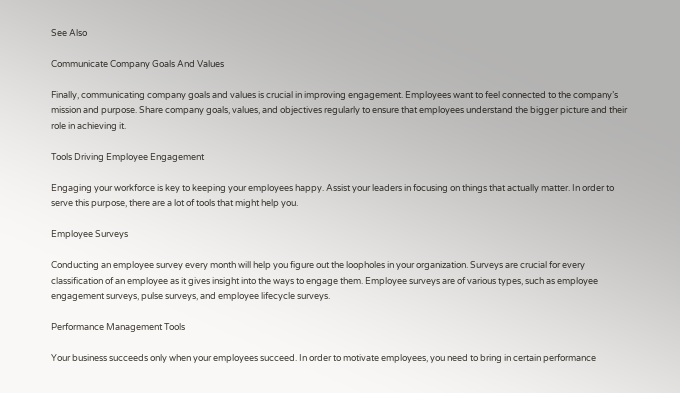See Also

Communicate Company Goals And Values

Finally, communicating company goals and values is crucial in improving engagement. Employees want to feel connected to the company’s mission and purpose. Share company goals, values, and objectives regularly to ensure that employees understand the bigger picture and their role in achieving it.

Tools Driving Employee Engagement

Engaging your workforce is key to keeping your employees happy. Assist your leaders in focusing on things that actually matter. In order to serve this purpose, there are a lot of tools that might help you.

Employee Surveys

Conducting an employee survey every month will help you figure out the loopholes in your organization. Surveys are crucial for every classification of an employee as it gives insight into the ways to engage them. Employee surveys are of various types, such as employee engagement surveys, pulse surveys, and employee lifecycle surveys.

Performance Management Tools

Your business succeeds only when your employees succeed. In order to motivate employees, you need to bring in certain performance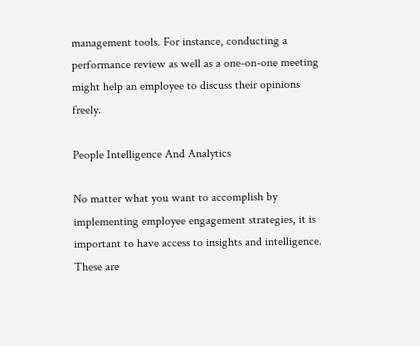management tools. For instance, conducting a performance review as well as a one-on-one meeting might help an employee to discuss their opinions freely.

People Intelligence And Analytics

No matter what you want to accomplish by implementing employee engagement strategies, it is important to have access to insights and intelligence. These are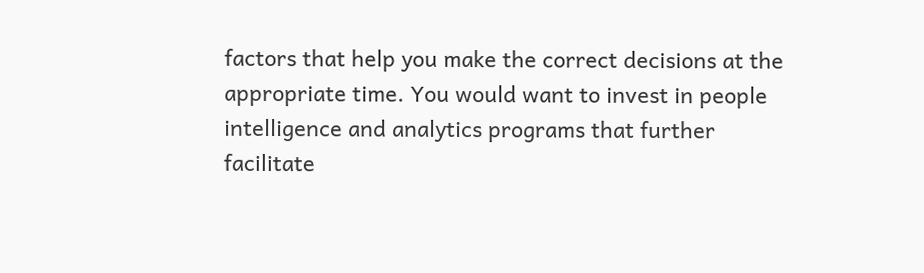factors that help you make the correct decisions at the appropriate time. You would want to invest in people intelligence and analytics programs that further facilitate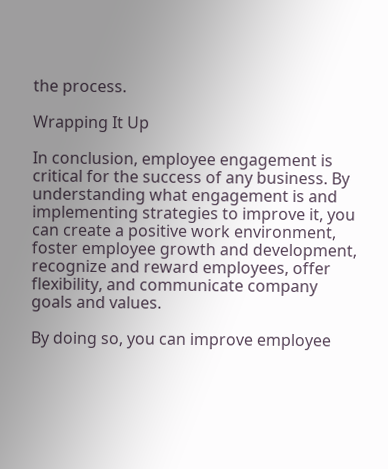the process.

Wrapping It Up

In conclusion, employee engagement is critical for the success of any business. By understanding what engagement is and implementing strategies to improve it, you can create a positive work environment, foster employee growth and development, recognize and reward employees, offer flexibility, and communicate company goals and values.

By doing so, you can improve employee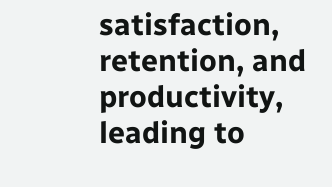satisfaction, retention, and productivity, leading to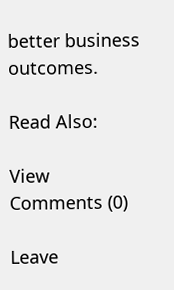better business outcomes.

Read Also:

View Comments (0)

Leave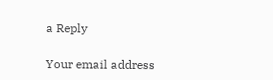a Reply

Your email address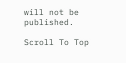will not be published.

Scroll To Top